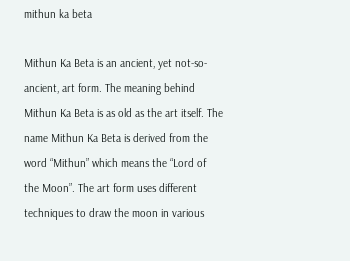mithun ka beta

Mithun Ka Beta is an ancient, yet not-so-ancient, art form. The meaning behind Mithun Ka Beta is as old as the art itself. The name Mithun Ka Beta is derived from the word “Mithun” which means the “Lord of the Moon”. The art form uses different techniques to draw the moon in various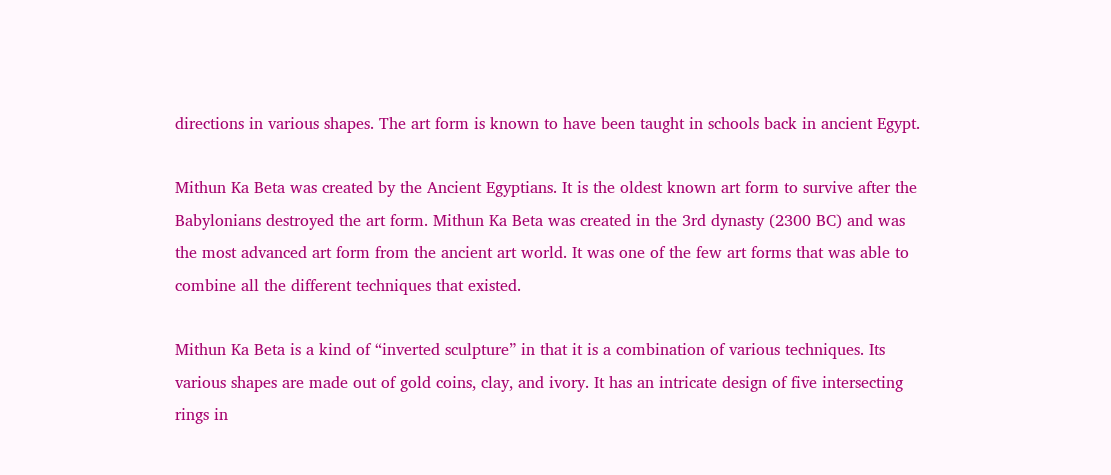directions in various shapes. The art form is known to have been taught in schools back in ancient Egypt.

Mithun Ka Beta was created by the Ancient Egyptians. It is the oldest known art form to survive after the Babylonians destroyed the art form. Mithun Ka Beta was created in the 3rd dynasty (2300 BC) and was the most advanced art form from the ancient art world. It was one of the few art forms that was able to combine all the different techniques that existed.

Mithun Ka Beta is a kind of “inverted sculpture” in that it is a combination of various techniques. Its various shapes are made out of gold coins, clay, and ivory. It has an intricate design of five intersecting rings in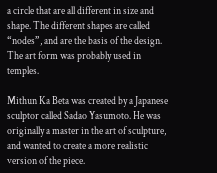a circle that are all different in size and shape. The different shapes are called “nodes”, and are the basis of the design. The art form was probably used in temples.

Mithun Ka Beta was created by a Japanese sculptor called Sadao Yasumoto. He was originally a master in the art of sculpture, and wanted to create a more realistic version of the piece.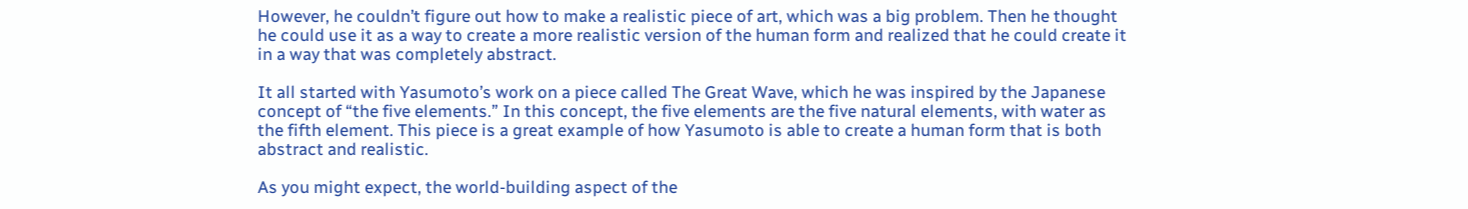However, he couldn’t figure out how to make a realistic piece of art, which was a big problem. Then he thought he could use it as a way to create a more realistic version of the human form and realized that he could create it in a way that was completely abstract.

It all started with Yasumoto’s work on a piece called The Great Wave, which he was inspired by the Japanese concept of “the five elements.” In this concept, the five elements are the five natural elements, with water as the fifth element. This piece is a great example of how Yasumoto is able to create a human form that is both abstract and realistic.

As you might expect, the world-building aspect of the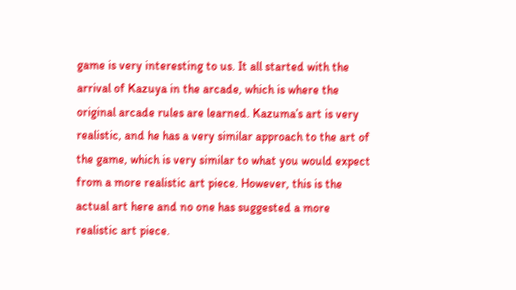game is very interesting to us. It all started with the arrival of Kazuya in the arcade, which is where the original arcade rules are learned. Kazuma’s art is very realistic, and he has a very similar approach to the art of the game, which is very similar to what you would expect from a more realistic art piece. However, this is the actual art here and no one has suggested a more realistic art piece.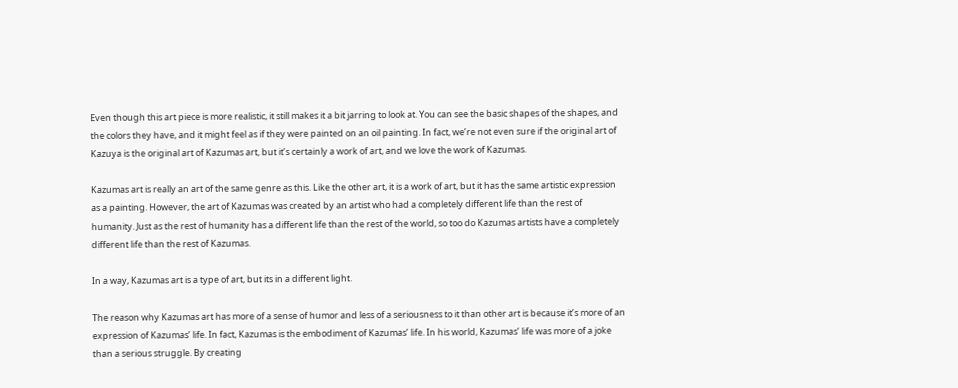Even though this art piece is more realistic, it still makes it a bit jarring to look at. You can see the basic shapes of the shapes, and the colors they have, and it might feel as if they were painted on an oil painting. In fact, we’re not even sure if the original art of Kazuya is the original art of Kazumas art, but it’s certainly a work of art, and we love the work of Kazumas.

Kazumas art is really an art of the same genre as this. Like the other art, it is a work of art, but it has the same artistic expression as a painting. However, the art of Kazumas was created by an artist who had a completely different life than the rest of humanity. Just as the rest of humanity has a different life than the rest of the world, so too do Kazumas artists have a completely different life than the rest of Kazumas.

In a way, Kazumas art is a type of art, but its in a different light.

The reason why Kazumas art has more of a sense of humor and less of a seriousness to it than other art is because it’s more of an expression of Kazumas’ life. In fact, Kazumas is the embodiment of Kazumas’ life. In his world, Kazumas’ life was more of a joke than a serious struggle. By creating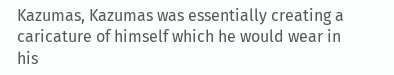Kazumas, Kazumas was essentially creating a caricature of himself which he would wear in his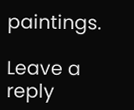paintings.

Leave a reply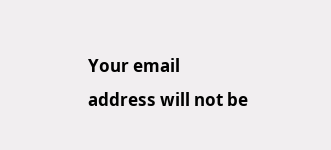Your email address will not be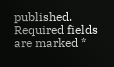published. Required fields are marked *